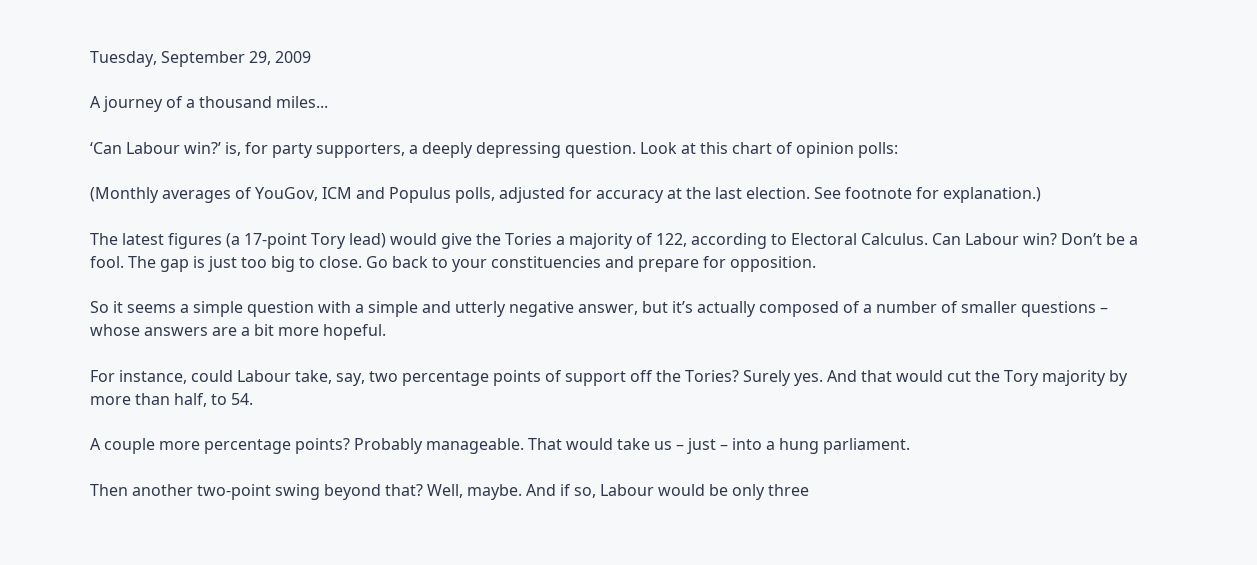Tuesday, September 29, 2009

A journey of a thousand miles...

‘Can Labour win?’ is, for party supporters, a deeply depressing question. Look at this chart of opinion polls:

(Monthly averages of YouGov, ICM and Populus polls, adjusted for accuracy at the last election. See footnote for explanation.)

The latest figures (a 17-point Tory lead) would give the Tories a majority of 122, according to Electoral Calculus. Can Labour win? Don’t be a fool. The gap is just too big to close. Go back to your constituencies and prepare for opposition.

So it seems a simple question with a simple and utterly negative answer, but it’s actually composed of a number of smaller questions – whose answers are a bit more hopeful.

For instance, could Labour take, say, two percentage points of support off the Tories? Surely yes. And that would cut the Tory majority by more than half, to 54.

A couple more percentage points? Probably manageable. That would take us – just – into a hung parliament.

Then another two-point swing beyond that? Well, maybe. And if so, Labour would be only three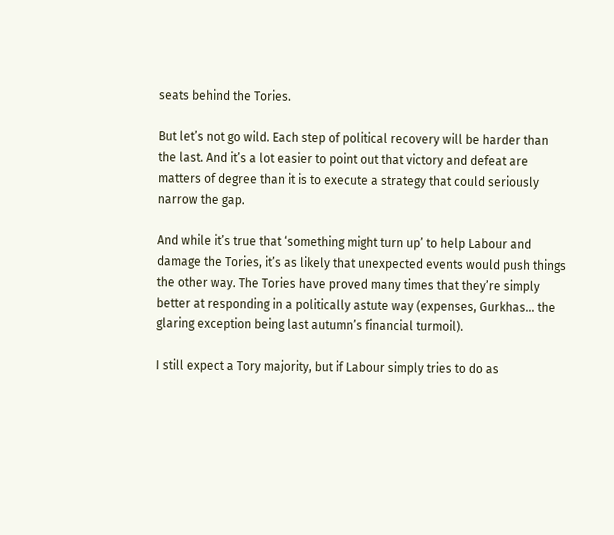seats behind the Tories.

But let’s not go wild. Each step of political recovery will be harder than the last. And it’s a lot easier to point out that victory and defeat are matters of degree than it is to execute a strategy that could seriously narrow the gap.

And while it’s true that ‘something might turn up’ to help Labour and damage the Tories, it’s as likely that unexpected events would push things the other way. The Tories have proved many times that they’re simply better at responding in a politically astute way (expenses, Gurkhas… the glaring exception being last autumn’s financial turmoil).

I still expect a Tory majority, but if Labour simply tries to do as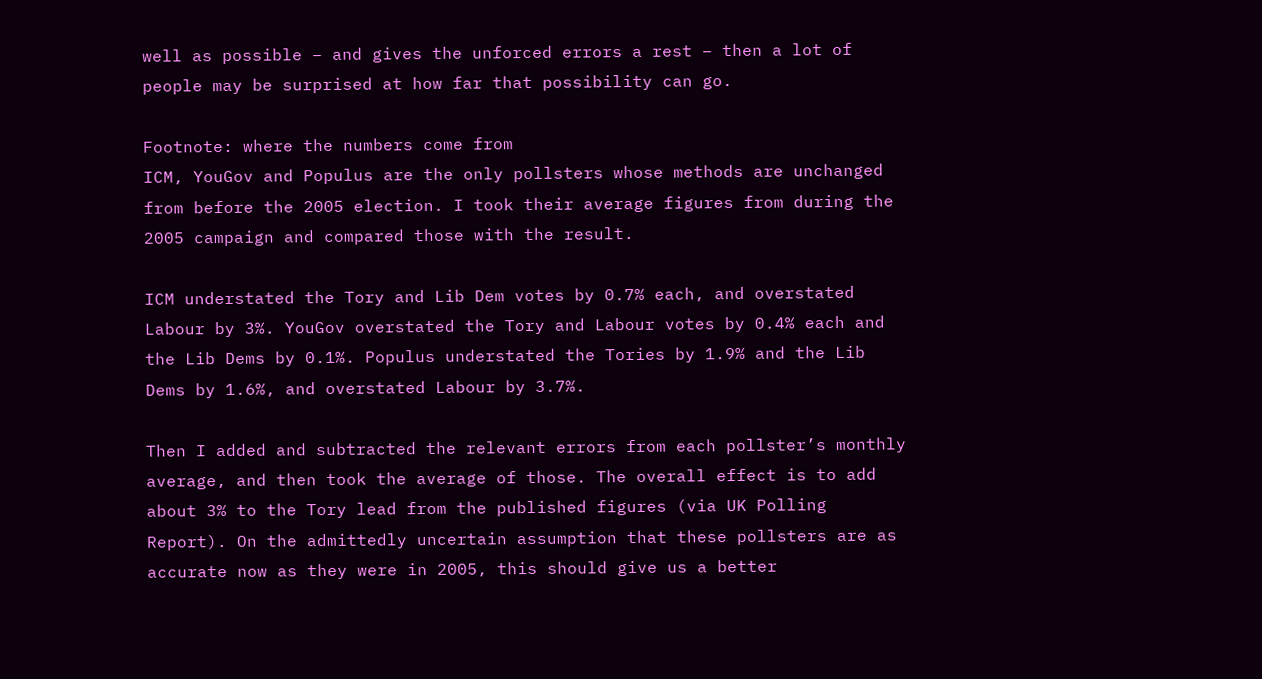well as possible – and gives the unforced errors a rest – then a lot of people may be surprised at how far that possibility can go.

Footnote: where the numbers come from
ICM, YouGov and Populus are the only pollsters whose methods are unchanged from before the 2005 election. I took their average figures from during the 2005 campaign and compared those with the result.

ICM understated the Tory and Lib Dem votes by 0.7% each, and overstated Labour by 3%. YouGov overstated the Tory and Labour votes by 0.4% each and the Lib Dems by 0.1%. Populus understated the Tories by 1.9% and the Lib Dems by 1.6%, and overstated Labour by 3.7%.

Then I added and subtracted the relevant errors from each pollster’s monthly average, and then took the average of those. The overall effect is to add about 3% to the Tory lead from the published figures (via UK Polling Report). On the admittedly uncertain assumption that these pollsters are as accurate now as they were in 2005, this should give us a better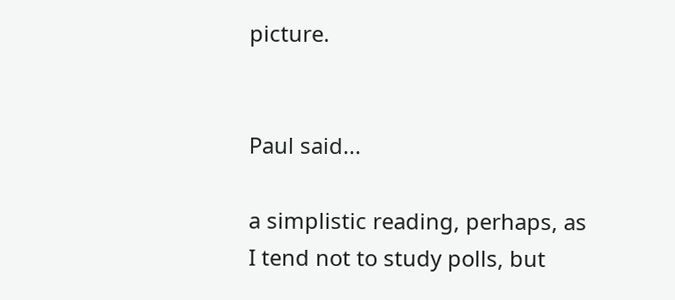picture.


Paul said...

a simplistic reading, perhaps, as I tend not to study polls, but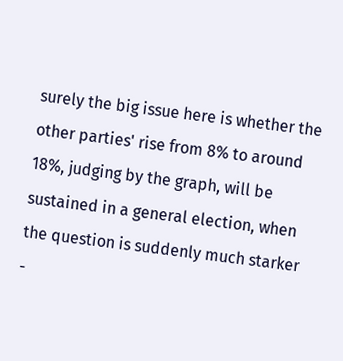surely the big issue here is whether the other parties' rise from 8% to around 18%, judging by the graph, will be sustained in a general election, when the question is suddenly much starker -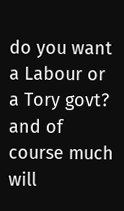do you want a Labour or a Tory govt? and of course much will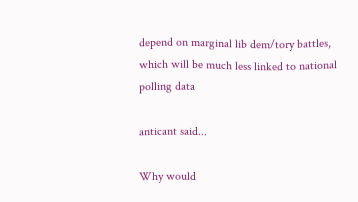depend on marginal lib dem/tory battles, which will be much less linked to national polling data

anticant said...

Why would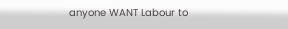anyone WANT Labour to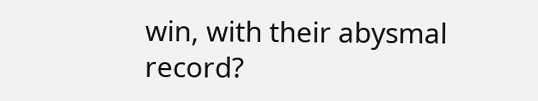win, with their abysmal record?